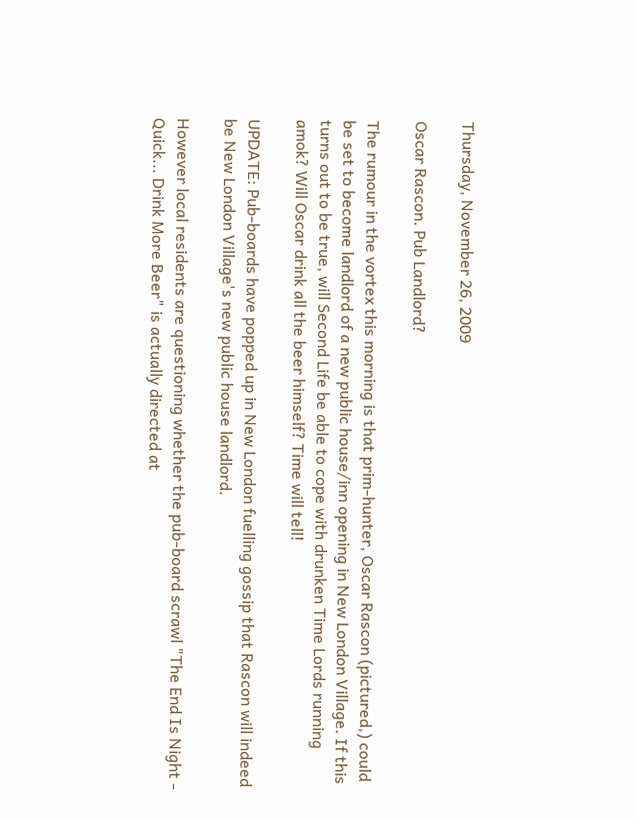Thursday, November 26, 2009

Oscar Rascon. Pub Landlord?

The rumour in the vortex this morning is that prim-hunter, Oscar Rascon (pictured,) could be set to become landlord of a new public house/inn opening in New London Village. If this turns out to be true, will Second Life be able to cope with drunken Time Lords running amok? Will Oscar drink all the beer himself? Time will tell!

UPDATE: Pub-boards have popped up in New London fuelling gossip that Rascon will indeed be New London Village's new public house landlord.

However local residents are questioning whether the pub-board scrawl "The End Is Night - Quick... Drink More Beer" is actually directed at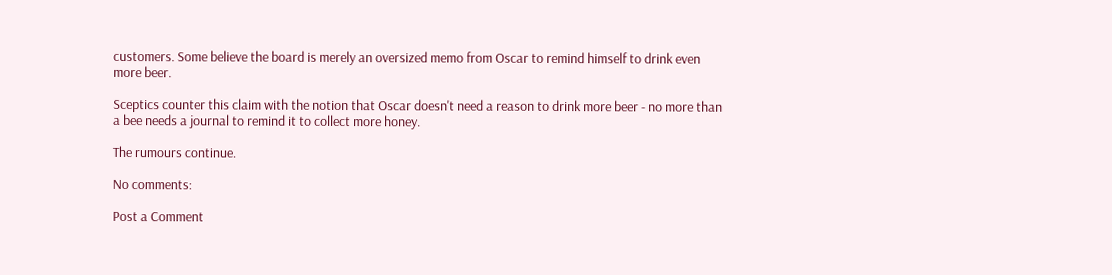customers. Some believe the board is merely an oversized memo from Oscar to remind himself to drink even more beer.

Sceptics counter this claim with the notion that Oscar doesn't need a reason to drink more beer - no more than a bee needs a journal to remind it to collect more honey.

The rumours continue.

No comments:

Post a Comment